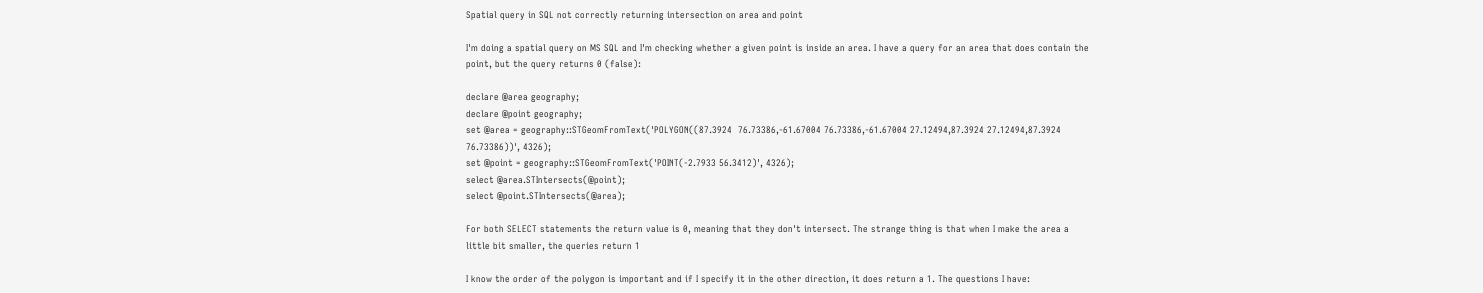Spatial query in SQL not correctly returning intersection on area and point

I'm doing a spatial query on MS SQL and I'm checking whether a given point is inside an area. I have a query for an area that does contain the point, but the query returns 0 (false):

declare @area geography;
declare @point geography;
set @area = geography::STGeomFromText('POLYGON((87.3924  76.73386,-61.67004 76.73386,-61.67004 27.12494,87.3924 27.12494,87.3924 76.73386))', 4326);
set @point = geography::STGeomFromText('POINT(-2.7933 56.3412)', 4326);
select @area.STIntersects(@point);
select @point.STIntersects(@area);

For both SELECT statements the return value is 0, meaning that they don't intersect. The strange thing is that when I make the area a little bit smaller, the queries return 1

I know the order of the polygon is important and if I specify it in the other direction, it does return a 1. The questions I have: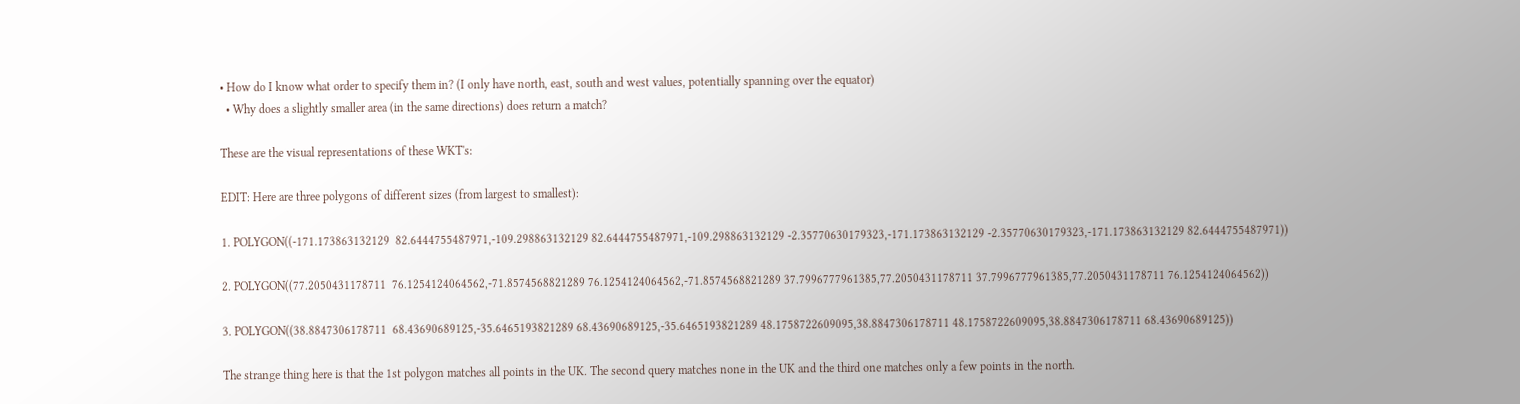• How do I know what order to specify them in? (I only have north, east, south and west values, potentially spanning over the equator)
  • Why does a slightly smaller area (in the same directions) does return a match?

These are the visual representations of these WKT's:

EDIT: Here are three polygons of different sizes (from largest to smallest):

1. POLYGON((-171.173863132129  82.6444755487971,-109.298863132129 82.6444755487971,-109.298863132129 -2.35770630179323,-171.173863132129 -2.35770630179323,-171.173863132129 82.6444755487971))

2. POLYGON((77.2050431178711  76.1254124064562,-71.8574568821289 76.1254124064562,-71.8574568821289 37.7996777961385,77.2050431178711 37.7996777961385,77.2050431178711 76.1254124064562))

3. POLYGON((38.8847306178711  68.43690689125,-35.6465193821289 68.43690689125,-35.6465193821289 48.1758722609095,38.8847306178711 48.1758722609095,38.8847306178711 68.43690689125))

The strange thing here is that the 1st polygon matches all points in the UK. The second query matches none in the UK and the third one matches only a few points in the north.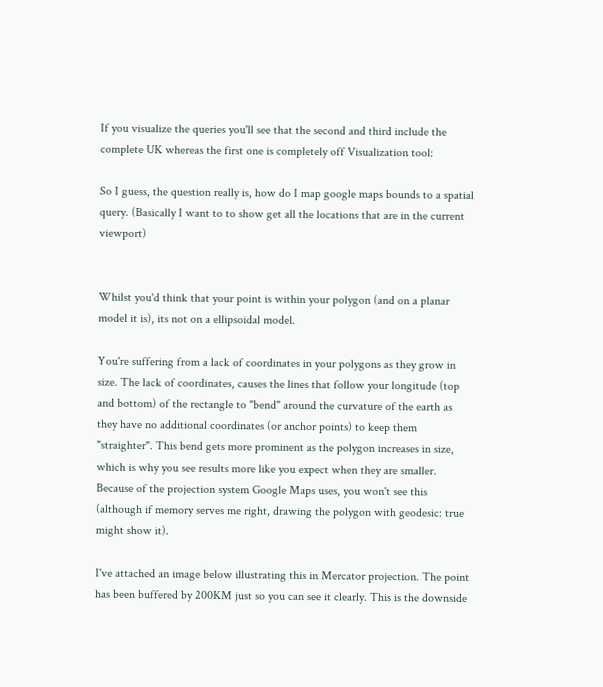If you visualize the queries you'll see that the second and third include the complete UK whereas the first one is completely off Visualization tool:

So I guess, the question really is, how do I map google maps bounds to a spatial query. (Basically I want to to show get all the locations that are in the current viewport)


Whilst you'd think that your point is within your polygon (and on a planar model it is), its not on a ellipsoidal model.

You're suffering from a lack of coordinates in your polygons as they grow in size. The lack of coordinates, causes the lines that follow your longitude (top and bottom) of the rectangle to "bend" around the curvature of the earth as they have no additional coordinates (or anchor points) to keep them "straighter". This bend gets more prominent as the polygon increases in size, which is why you see results more like you expect when they are smaller. Because of the projection system Google Maps uses, you won't see this (although if memory serves me right, drawing the polygon with geodesic: true might show it).

I've attached an image below illustrating this in Mercator projection. The point has been buffered by 200KM just so you can see it clearly. This is the downside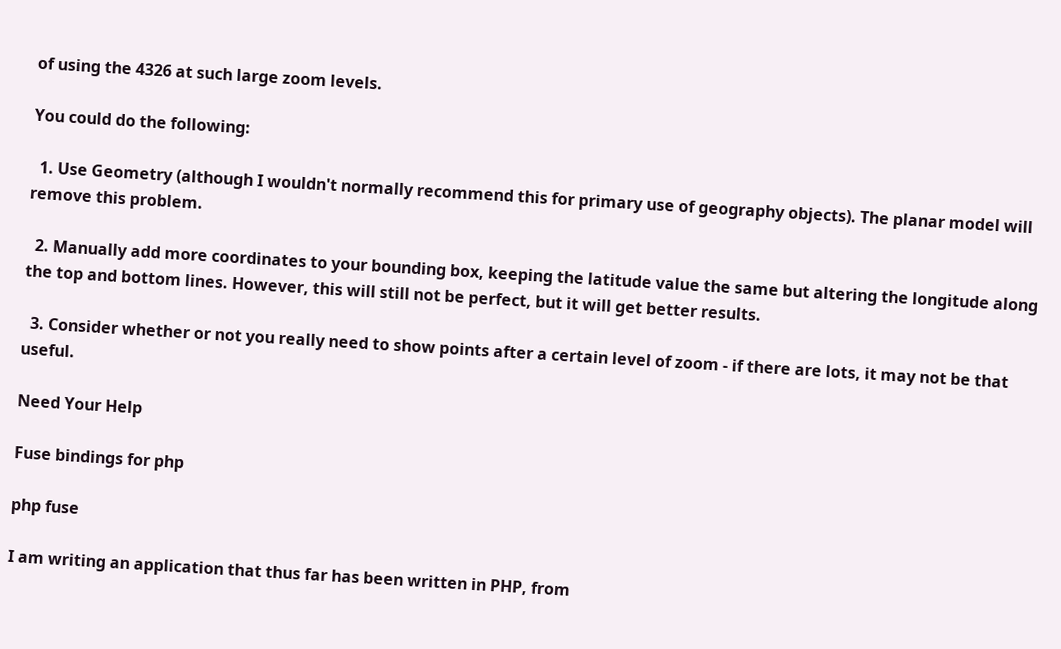of using the 4326 at such large zoom levels.

You could do the following:

  1. Use Geometry (although I wouldn't normally recommend this for primary use of geography objects). The planar model will remove this problem.

  2. Manually add more coordinates to your bounding box, keeping the latitude value the same but altering the longitude along the top and bottom lines. However, this will still not be perfect, but it will get better results.

  3. Consider whether or not you really need to show points after a certain level of zoom - if there are lots, it may not be that useful.

Need Your Help

Fuse bindings for php

php fuse

I am writing an application that thus far has been written in PHP, from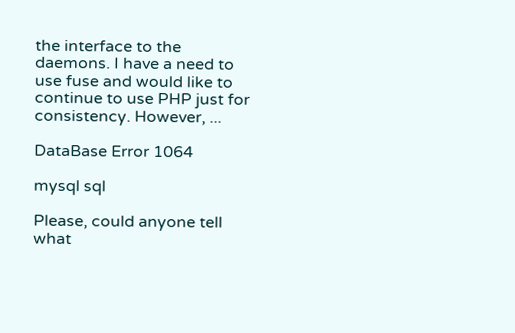the interface to the daemons. I have a need to use fuse and would like to continue to use PHP just for consistency. However, ...

DataBase Error 1064

mysql sql

Please, could anyone tell what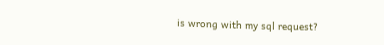is wrong with my sql request?